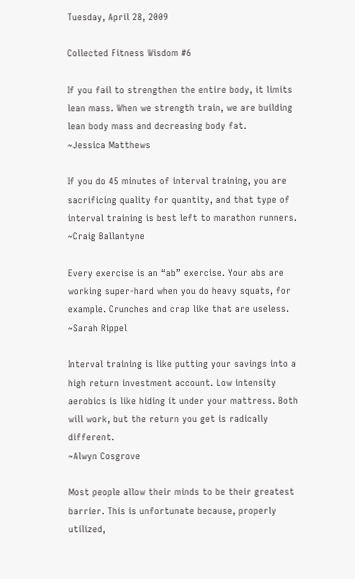Tuesday, April 28, 2009

Collected Fitness Wisdom #6

If you fail to strengthen the entire body, it limits lean mass. When we strength train, we are building lean body mass and decreasing body fat.
~Jessica Matthews

If you do 45 minutes of interval training, you are sacrificing quality for quantity, and that type of interval training is best left to marathon runners.
~Craig Ballantyne

Every exercise is an “ab” exercise. Your abs are working super-hard when you do heavy squats, for example. Crunches and crap like that are useless.
~Sarah Rippel

Interval training is like putting your savings into a high return investment account. Low intensity aerobics is like hiding it under your mattress. Both will work, but the return you get is radically different.
~Alwyn Cosgrove

Most people allow their minds to be their greatest barrier. This is unfortunate because, properly utilized,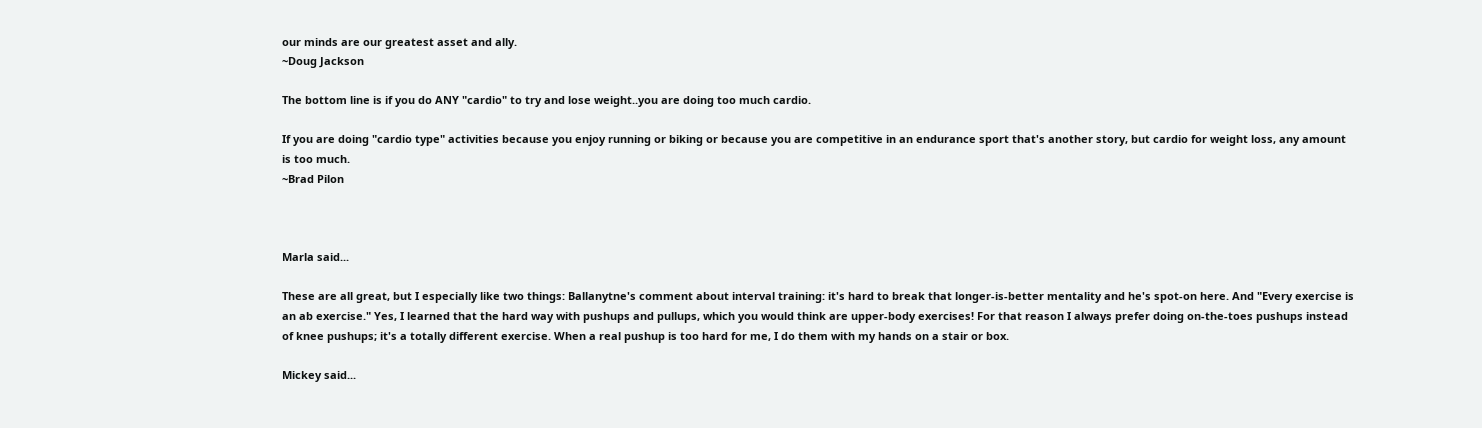our minds are our greatest asset and ally.
~Doug Jackson

The bottom line is if you do ANY "cardio" to try and lose weight..you are doing too much cardio.

If you are doing "cardio type" activities because you enjoy running or biking or because you are competitive in an endurance sport that's another story, but cardio for weight loss, any amount is too much.
~Brad Pilon



Marla said...

These are all great, but I especially like two things: Ballanytne's comment about interval training: it's hard to break that longer-is-better mentality and he's spot-on here. And "Every exercise is an ab exercise." Yes, I learned that the hard way with pushups and pullups, which you would think are upper-body exercises! For that reason I always prefer doing on-the-toes pushups instead of knee pushups; it's a totally different exercise. When a real pushup is too hard for me, I do them with my hands on a stair or box.

Mickey said...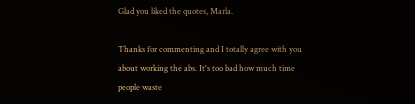Glad you liked the quotes, Marla.

Thanks for commenting and I totally agree with you about working the abs. It's too bad how much time people waste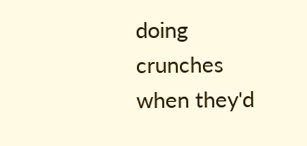doing crunches when they'd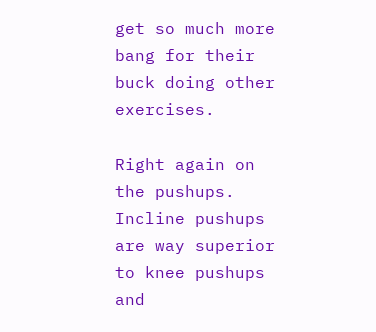get so much more bang for their buck doing other exercises.

Right again on the pushups. Incline pushups are way superior to knee pushups and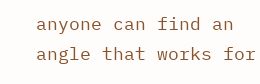anyone can find an angle that works for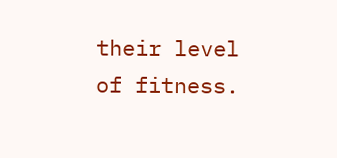their level of fitness.